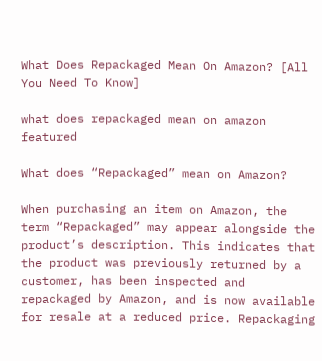What Does Repackaged Mean On Amazon? [All You Need To Know]

what does repackaged mean on amazon featured

What does “Repackaged” mean on Amazon?

When purchasing an item on Amazon, the term “Repackaged” may appear alongside the product’s description. This indicates that the product was previously returned by a customer, has been inspected and repackaged by Amazon, and is now available for resale at a reduced price. Repackaging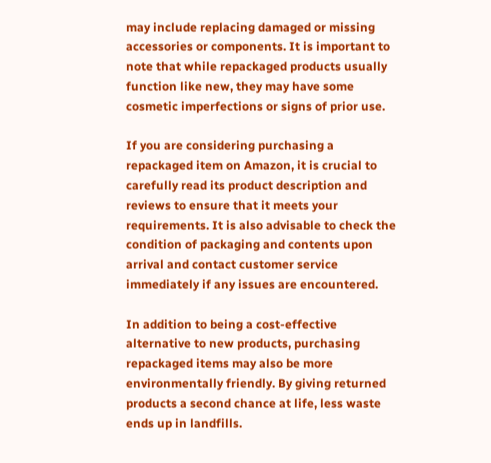may include replacing damaged or missing accessories or components. It is important to note that while repackaged products usually function like new, they may have some cosmetic imperfections or signs of prior use.

If you are considering purchasing a repackaged item on Amazon, it is crucial to carefully read its product description and reviews to ensure that it meets your requirements. It is also advisable to check the condition of packaging and contents upon arrival and contact customer service immediately if any issues are encountered.

In addition to being a cost-effective alternative to new products, purchasing repackaged items may also be more environmentally friendly. By giving returned products a second chance at life, less waste ends up in landfills.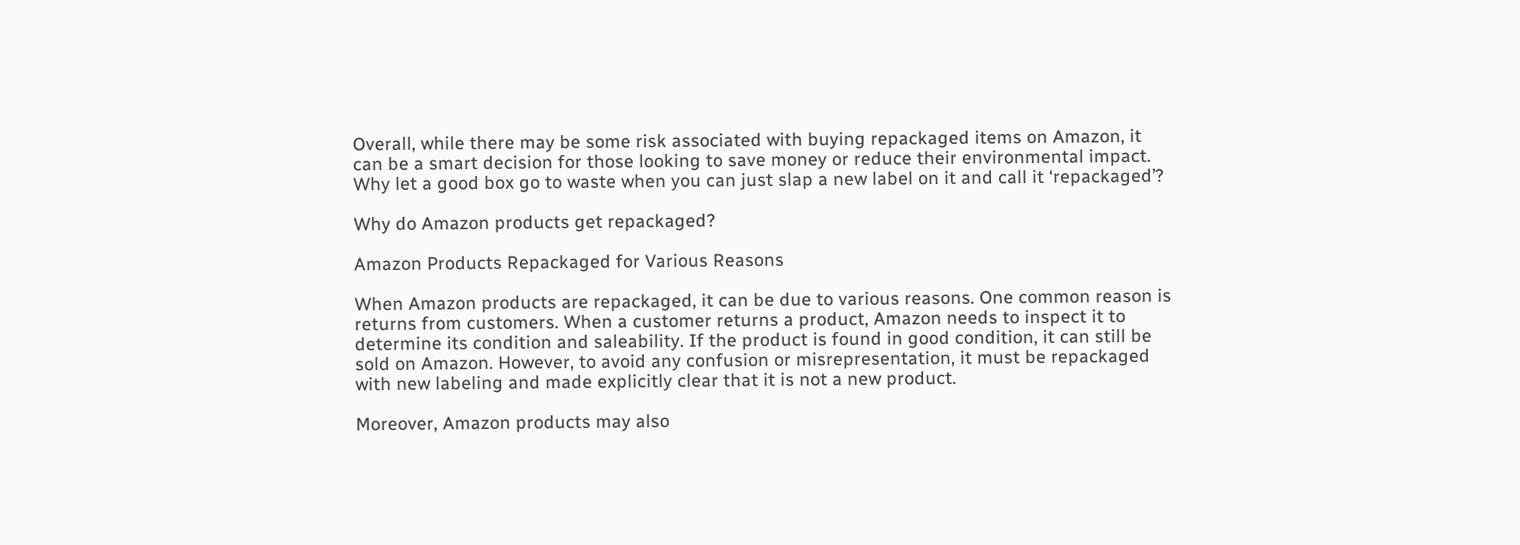Overall, while there may be some risk associated with buying repackaged items on Amazon, it can be a smart decision for those looking to save money or reduce their environmental impact. Why let a good box go to waste when you can just slap a new label on it and call it ‘repackaged’?

Why do Amazon products get repackaged?

Amazon Products Repackaged for Various Reasons

When Amazon products are repackaged, it can be due to various reasons. One common reason is returns from customers. When a customer returns a product, Amazon needs to inspect it to determine its condition and saleability. If the product is found in good condition, it can still be sold on Amazon. However, to avoid any confusion or misrepresentation, it must be repackaged with new labeling and made explicitly clear that it is not a new product.

Moreover, Amazon products may also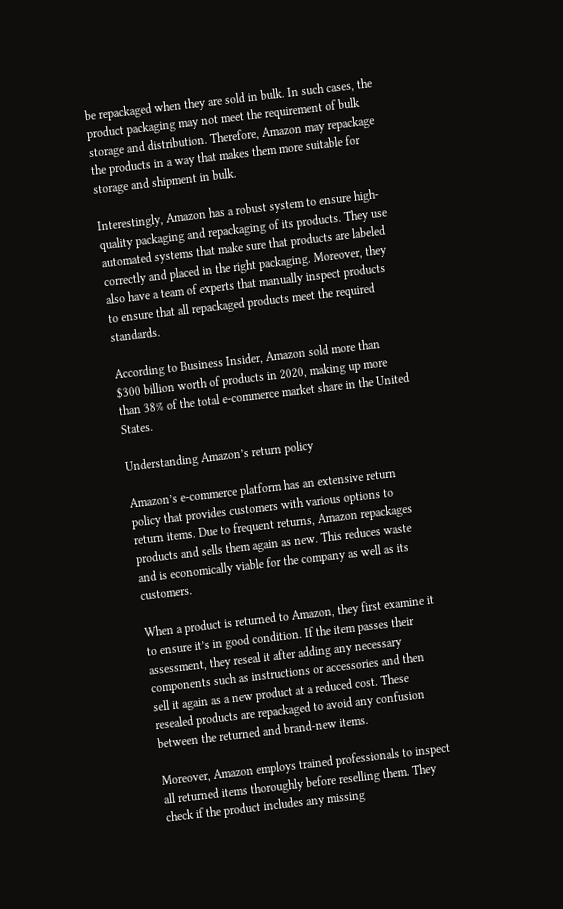be repackaged when they are sold in bulk. In such cases, the product packaging may not meet the requirement of bulk storage and distribution. Therefore, Amazon may repackage the products in a way that makes them more suitable for storage and shipment in bulk.

Interestingly, Amazon has a robust system to ensure high-quality packaging and repackaging of its products. They use automated systems that make sure that products are labeled correctly and placed in the right packaging. Moreover, they also have a team of experts that manually inspect products to ensure that all repackaged products meet the required standards.

According to Business Insider, Amazon sold more than $300 billion worth of products in 2020, making up more than 38% of the total e-commerce market share in the United States.

Understanding Amazon’s return policy

Amazon’s e-commerce platform has an extensive return policy that provides customers with various options to return items. Due to frequent returns, Amazon repackages products and sells them again as new. This reduces waste and is economically viable for the company as well as its customers.

When a product is returned to Amazon, they first examine it to ensure it’s in good condition. If the item passes their assessment, they reseal it after adding any necessary components such as instructions or accessories and then sell it again as a new product at a reduced cost. These resealed products are repackaged to avoid any confusion between the returned and brand-new items.

Moreover, Amazon employs trained professionals to inspect all returned items thoroughly before reselling them. They check if the product includes any missing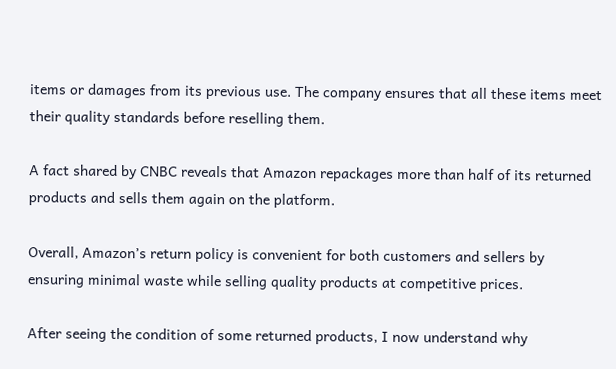items or damages from its previous use. The company ensures that all these items meet their quality standards before reselling them.

A fact shared by CNBC reveals that Amazon repackages more than half of its returned products and sells them again on the platform.

Overall, Amazon’s return policy is convenient for both customers and sellers by ensuring minimal waste while selling quality products at competitive prices.

After seeing the condition of some returned products, I now understand why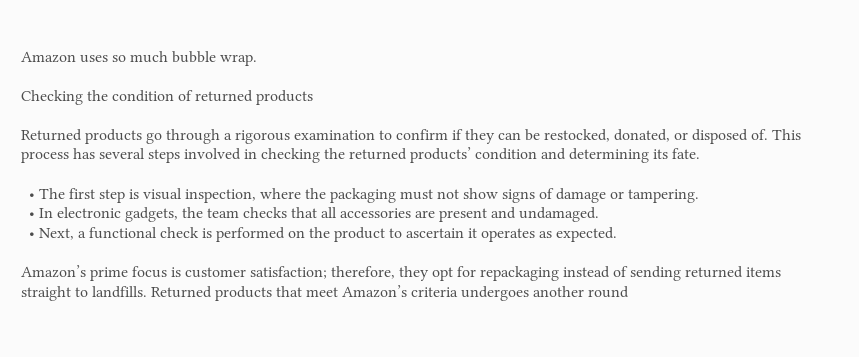Amazon uses so much bubble wrap.

Checking the condition of returned products

Returned products go through a rigorous examination to confirm if they can be restocked, donated, or disposed of. This process has several steps involved in checking the returned products’ condition and determining its fate.

  • The first step is visual inspection, where the packaging must not show signs of damage or tampering.
  • In electronic gadgets, the team checks that all accessories are present and undamaged.
  • Next, a functional check is performed on the product to ascertain it operates as expected.

Amazon’s prime focus is customer satisfaction; therefore, they opt for repackaging instead of sending returned items straight to landfills. Returned products that meet Amazon’s criteria undergoes another round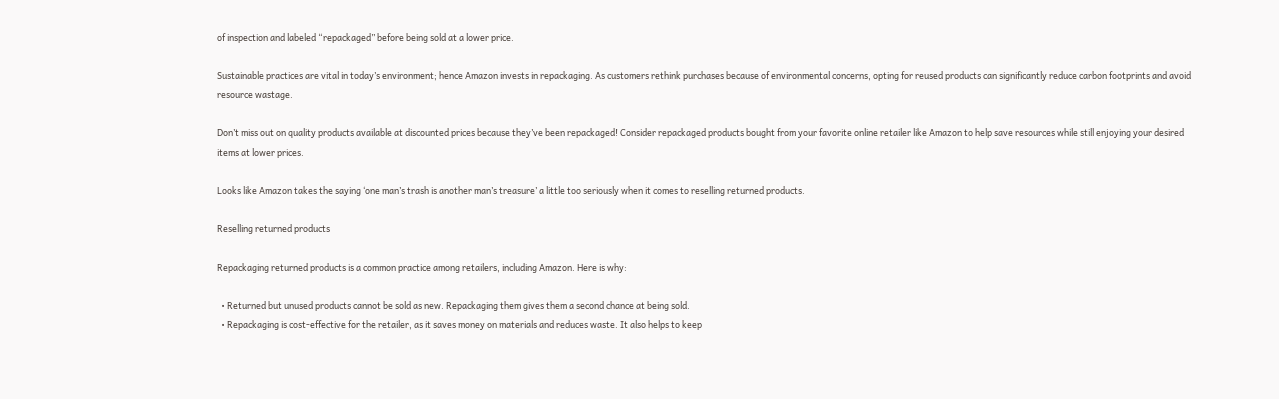of inspection and labeled “repackaged” before being sold at a lower price.

Sustainable practices are vital in today’s environment; hence Amazon invests in repackaging. As customers rethink purchases because of environmental concerns, opting for reused products can significantly reduce carbon footprints and avoid resource wastage.

Don’t miss out on quality products available at discounted prices because they’ve been repackaged! Consider repackaged products bought from your favorite online retailer like Amazon to help save resources while still enjoying your desired items at lower prices.

Looks like Amazon takes the saying ‘one man’s trash is another man’s treasure’ a little too seriously when it comes to reselling returned products.

Reselling returned products

Repackaging returned products is a common practice among retailers, including Amazon. Here is why:

  • Returned but unused products cannot be sold as new. Repackaging them gives them a second chance at being sold.
  • Repackaging is cost-effective for the retailer, as it saves money on materials and reduces waste. It also helps to keep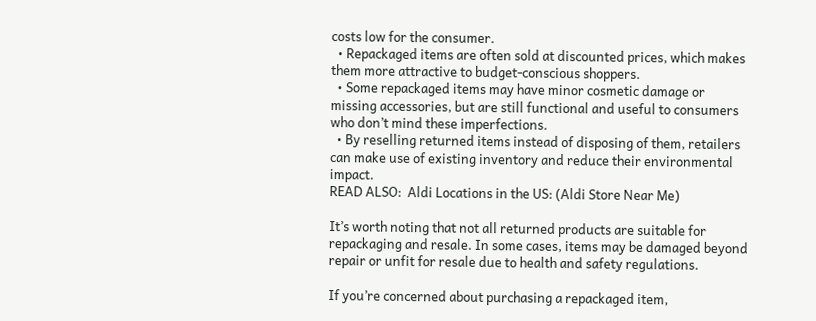costs low for the consumer.
  • Repackaged items are often sold at discounted prices, which makes them more attractive to budget-conscious shoppers.
  • Some repackaged items may have minor cosmetic damage or missing accessories, but are still functional and useful to consumers who don’t mind these imperfections.
  • By reselling returned items instead of disposing of them, retailers can make use of existing inventory and reduce their environmental impact.
READ ALSO:  Aldi Locations in the US: (Aldi Store Near Me)

It’s worth noting that not all returned products are suitable for repackaging and resale. In some cases, items may be damaged beyond repair or unfit for resale due to health and safety regulations.

If you’re concerned about purchasing a repackaged item,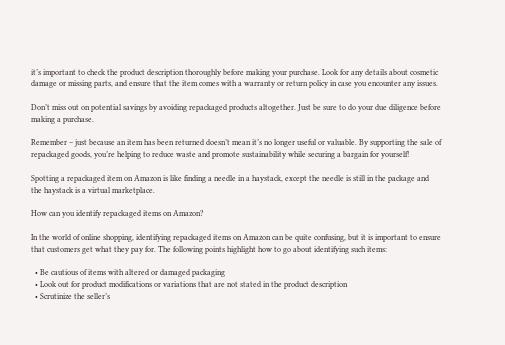it’s important to check the product description thoroughly before making your purchase. Look for any details about cosmetic damage or missing parts, and ensure that the item comes with a warranty or return policy in case you encounter any issues.

Don’t miss out on potential savings by avoiding repackaged products altogether. Just be sure to do your due diligence before making a purchase.

Remember – just because an item has been returned doesn’t mean it’s no longer useful or valuable. By supporting the sale of repackaged goods, you’re helping to reduce waste and promote sustainability while securing a bargain for yourself!

Spotting a repackaged item on Amazon is like finding a needle in a haystack, except the needle is still in the package and the haystack is a virtual marketplace.

How can you identify repackaged items on Amazon?

In the world of online shopping, identifying repackaged items on Amazon can be quite confusing, but it is important to ensure that customers get what they pay for. The following points highlight how to go about identifying such items:

  • Be cautious of items with altered or damaged packaging
  • Look out for product modifications or variations that are not stated in the product description
  • Scrutinize the seller’s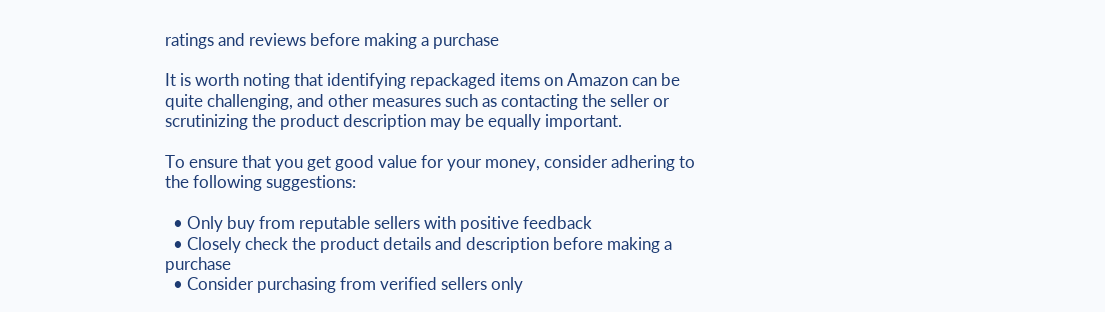ratings and reviews before making a purchase

It is worth noting that identifying repackaged items on Amazon can be quite challenging, and other measures such as contacting the seller or scrutinizing the product description may be equally important.

To ensure that you get good value for your money, consider adhering to the following suggestions:

  • Only buy from reputable sellers with positive feedback
  • Closely check the product details and description before making a purchase
  • Consider purchasing from verified sellers only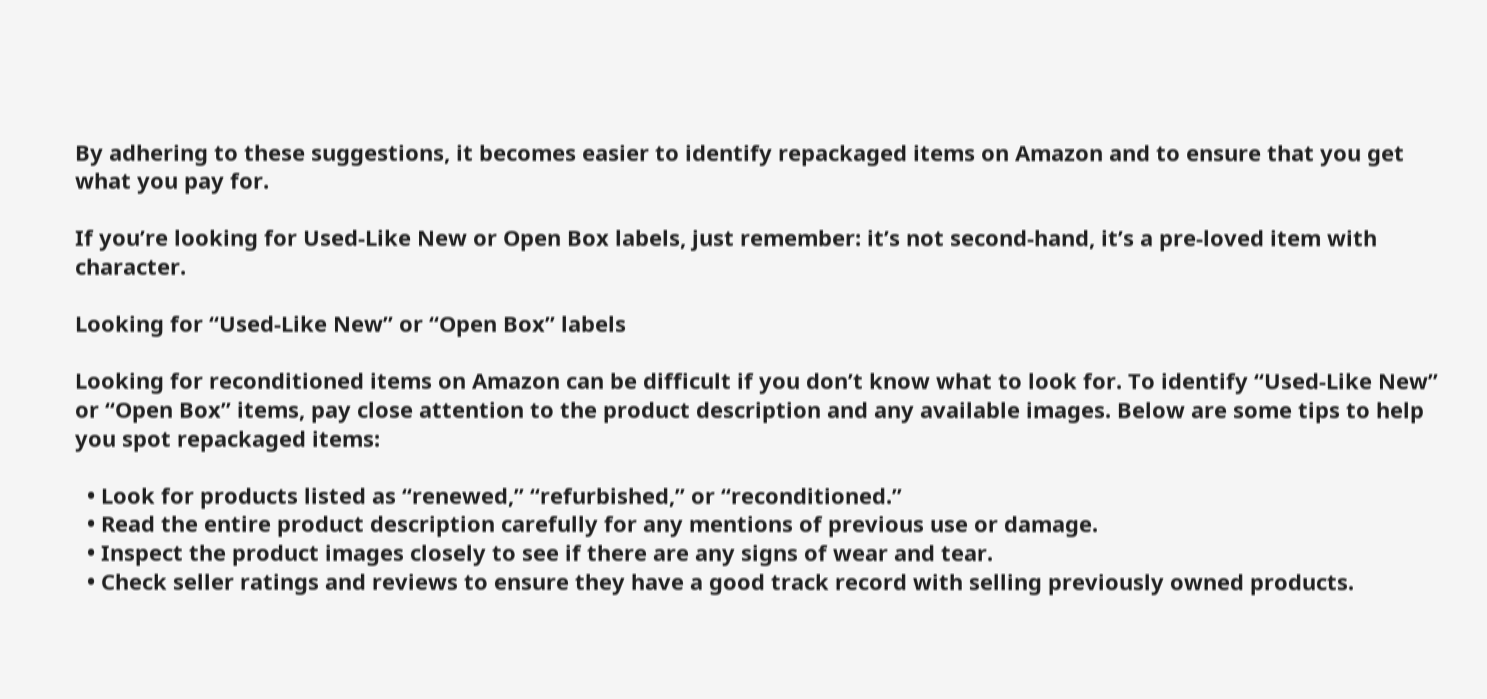By adhering to these suggestions, it becomes easier to identify repackaged items on Amazon and to ensure that you get what you pay for.

If you’re looking for Used-Like New or Open Box labels, just remember: it’s not second-hand, it’s a pre-loved item with character.

Looking for “Used-Like New” or “Open Box” labels

Looking for reconditioned items on Amazon can be difficult if you don’t know what to look for. To identify “Used-Like New” or “Open Box” items, pay close attention to the product description and any available images. Below are some tips to help you spot repackaged items:

  • Look for products listed as “renewed,” “refurbished,” or “reconditioned.”
  • Read the entire product description carefully for any mentions of previous use or damage.
  • Inspect the product images closely to see if there are any signs of wear and tear.
  • Check seller ratings and reviews to ensure they have a good track record with selling previously owned products.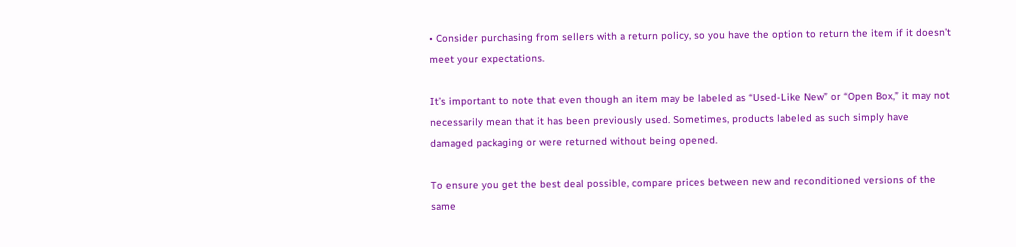• Consider purchasing from sellers with a return policy, so you have the option to return the item if it doesn’t meet your expectations.

It’s important to note that even though an item may be labeled as “Used-Like New” or “Open Box,” it may not necessarily mean that it has been previously used. Sometimes, products labeled as such simply have damaged packaging or were returned without being opened.

To ensure you get the best deal possible, compare prices between new and reconditioned versions of the same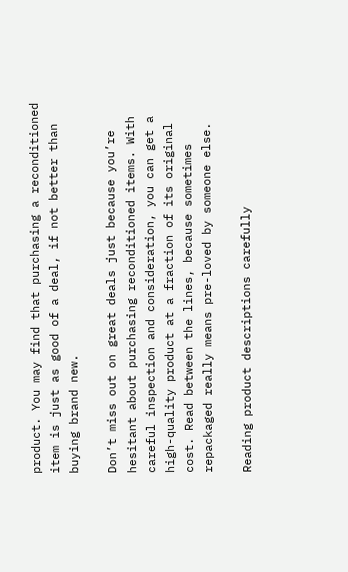product. You may find that purchasing a reconditioned item is just as good of a deal, if not better than buying brand new.

Don’t miss out on great deals just because you’re hesitant about purchasing reconditioned items. With careful inspection and consideration, you can get a high-quality product at a fraction of its original cost. Read between the lines, because sometimes repackaged really means pre-loved by someone else.

Reading product descriptions carefully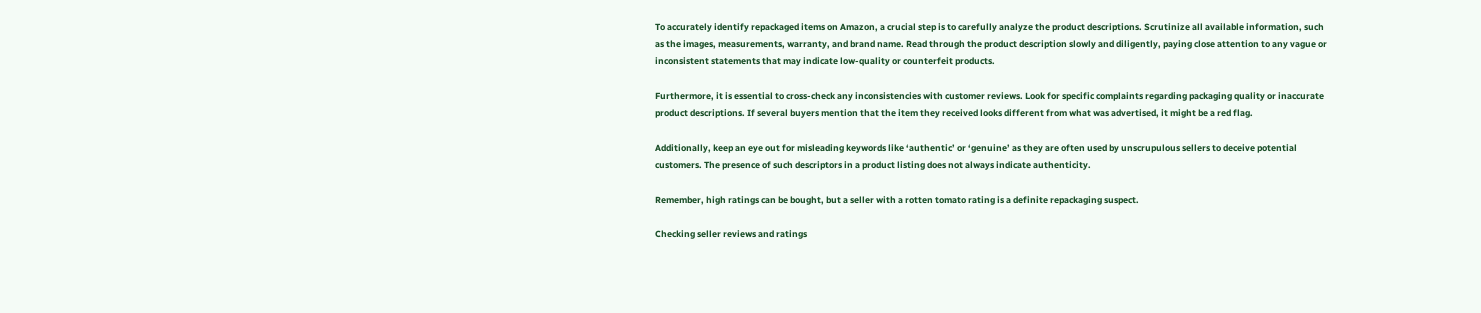To accurately identify repackaged items on Amazon, a crucial step is to carefully analyze the product descriptions. Scrutinize all available information, such as the images, measurements, warranty, and brand name. Read through the product description slowly and diligently, paying close attention to any vague or inconsistent statements that may indicate low-quality or counterfeit products.

Furthermore, it is essential to cross-check any inconsistencies with customer reviews. Look for specific complaints regarding packaging quality or inaccurate product descriptions. If several buyers mention that the item they received looks different from what was advertised, it might be a red flag.

Additionally, keep an eye out for misleading keywords like ‘authentic’ or ‘genuine’ as they are often used by unscrupulous sellers to deceive potential customers. The presence of such descriptors in a product listing does not always indicate authenticity.

Remember, high ratings can be bought, but a seller with a rotten tomato rating is a definite repackaging suspect.

Checking seller reviews and ratings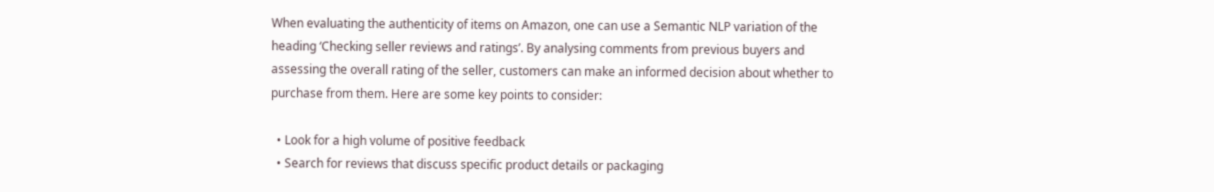When evaluating the authenticity of items on Amazon, one can use a Semantic NLP variation of the heading ‘Checking seller reviews and ratings’. By analysing comments from previous buyers and assessing the overall rating of the seller, customers can make an informed decision about whether to purchase from them. Here are some key points to consider:

  • Look for a high volume of positive feedback
  • Search for reviews that discuss specific product details or packaging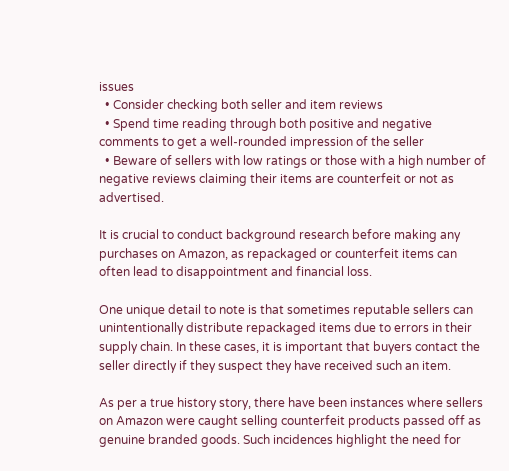issues
  • Consider checking both seller and item reviews
  • Spend time reading through both positive and negative comments to get a well-rounded impression of the seller
  • Beware of sellers with low ratings or those with a high number of negative reviews claiming their items are counterfeit or not as advertised.

It is crucial to conduct background research before making any purchases on Amazon, as repackaged or counterfeit items can often lead to disappointment and financial loss.

One unique detail to note is that sometimes reputable sellers can unintentionally distribute repackaged items due to errors in their supply chain. In these cases, it is important that buyers contact the seller directly if they suspect they have received such an item.

As per a true history story, there have been instances where sellers on Amazon were caught selling counterfeit products passed off as genuine branded goods. Such incidences highlight the need for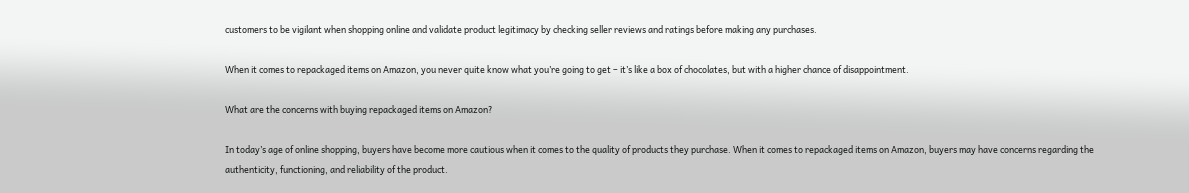customers to be vigilant when shopping online and validate product legitimacy by checking seller reviews and ratings before making any purchases.

When it comes to repackaged items on Amazon, you never quite know what you’re going to get – it’s like a box of chocolates, but with a higher chance of disappointment.

What are the concerns with buying repackaged items on Amazon?

In today’s age of online shopping, buyers have become more cautious when it comes to the quality of products they purchase. When it comes to repackaged items on Amazon, buyers may have concerns regarding the authenticity, functioning, and reliability of the product.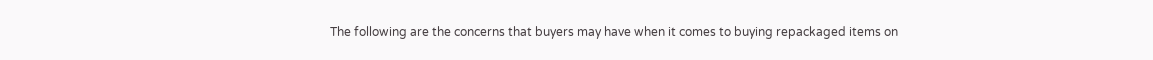The following are the concerns that buyers may have when it comes to buying repackaged items on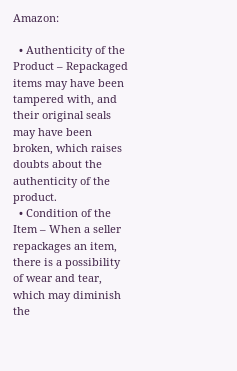Amazon:

  • Authenticity of the Product – Repackaged items may have been tampered with, and their original seals may have been broken, which raises doubts about the authenticity of the product.
  • Condition of the Item – When a seller repackages an item, there is a possibility of wear and tear, which may diminish the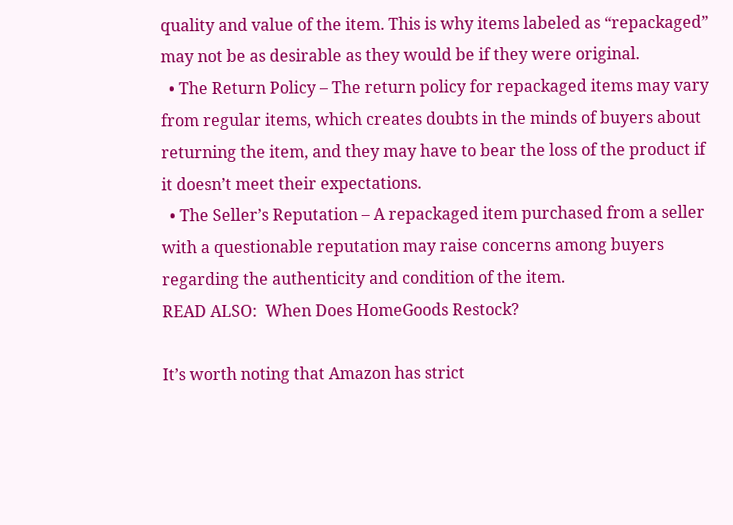quality and value of the item. This is why items labeled as “repackaged” may not be as desirable as they would be if they were original.
  • The Return Policy – The return policy for repackaged items may vary from regular items, which creates doubts in the minds of buyers about returning the item, and they may have to bear the loss of the product if it doesn’t meet their expectations.
  • The Seller’s Reputation – A repackaged item purchased from a seller with a questionable reputation may raise concerns among buyers regarding the authenticity and condition of the item.
READ ALSO:  When Does HomeGoods Restock?

It’s worth noting that Amazon has strict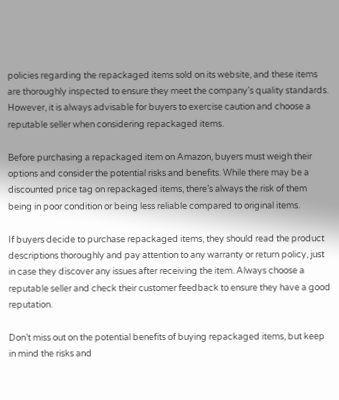policies regarding the repackaged items sold on its website, and these items are thoroughly inspected to ensure they meet the company’s quality standards. However, it is always advisable for buyers to exercise caution and choose a reputable seller when considering repackaged items.

Before purchasing a repackaged item on Amazon, buyers must weigh their options and consider the potential risks and benefits. While there may be a discounted price tag on repackaged items, there’s always the risk of them being in poor condition or being less reliable compared to original items.

If buyers decide to purchase repackaged items, they should read the product descriptions thoroughly and pay attention to any warranty or return policy, just in case they discover any issues after receiving the item. Always choose a reputable seller and check their customer feedback to ensure they have a good reputation.

Don’t miss out on the potential benefits of buying repackaged items, but keep in mind the risks and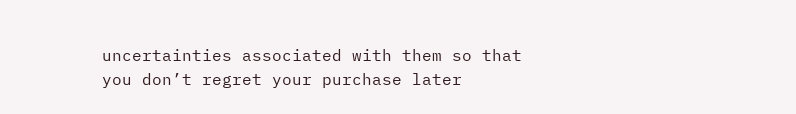uncertainties associated with them so that you don’t regret your purchase later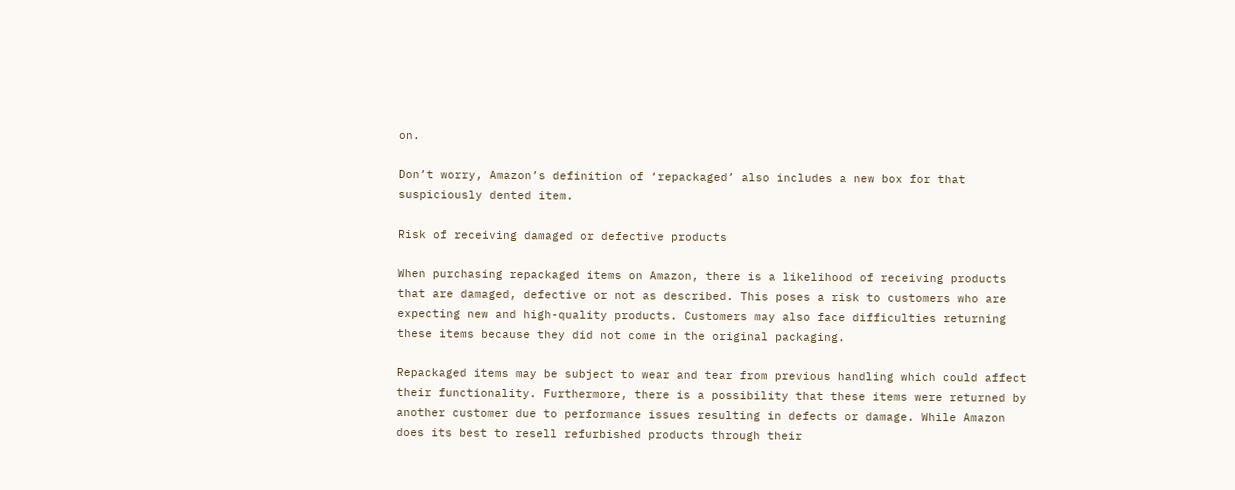on.

Don’t worry, Amazon’s definition of ‘repackaged’ also includes a new box for that suspiciously dented item.

Risk of receiving damaged or defective products

When purchasing repackaged items on Amazon, there is a likelihood of receiving products that are damaged, defective or not as described. This poses a risk to customers who are expecting new and high-quality products. Customers may also face difficulties returning these items because they did not come in the original packaging.

Repackaged items may be subject to wear and tear from previous handling which could affect their functionality. Furthermore, there is a possibility that these items were returned by another customer due to performance issues resulting in defects or damage. While Amazon does its best to resell refurbished products through their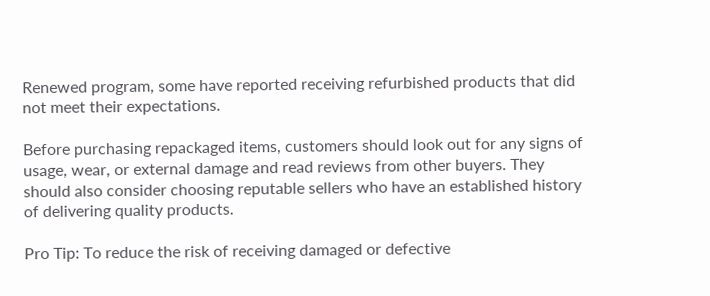Renewed program, some have reported receiving refurbished products that did not meet their expectations.

Before purchasing repackaged items, customers should look out for any signs of usage, wear, or external damage and read reviews from other buyers. They should also consider choosing reputable sellers who have an established history of delivering quality products.

Pro Tip: To reduce the risk of receiving damaged or defective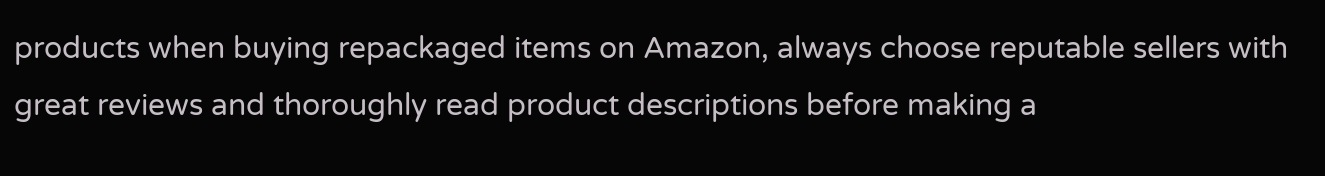products when buying repackaged items on Amazon, always choose reputable sellers with great reviews and thoroughly read product descriptions before making a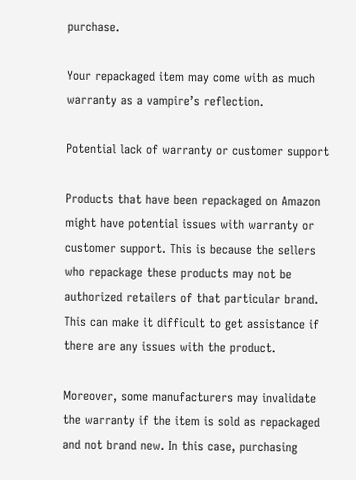purchase.

Your repackaged item may come with as much warranty as a vampire’s reflection.

Potential lack of warranty or customer support

Products that have been repackaged on Amazon might have potential issues with warranty or customer support. This is because the sellers who repackage these products may not be authorized retailers of that particular brand. This can make it difficult to get assistance if there are any issues with the product.

Moreover, some manufacturers may invalidate the warranty if the item is sold as repackaged and not brand new. In this case, purchasing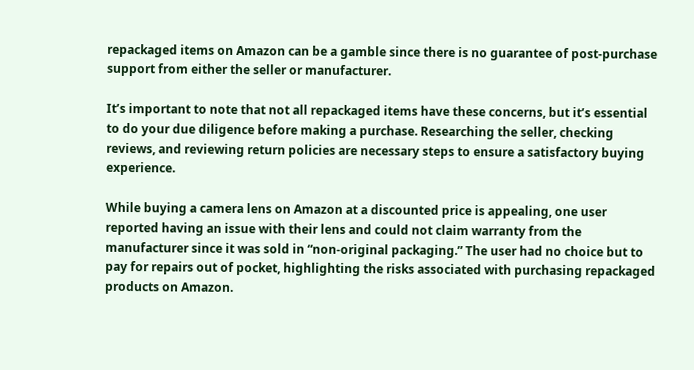repackaged items on Amazon can be a gamble since there is no guarantee of post-purchase support from either the seller or manufacturer.

It’s important to note that not all repackaged items have these concerns, but it’s essential to do your due diligence before making a purchase. Researching the seller, checking reviews, and reviewing return policies are necessary steps to ensure a satisfactory buying experience.

While buying a camera lens on Amazon at a discounted price is appealing, one user reported having an issue with their lens and could not claim warranty from the manufacturer since it was sold in “non-original packaging.” The user had no choice but to pay for repairs out of pocket, highlighting the risks associated with purchasing repackaged products on Amazon.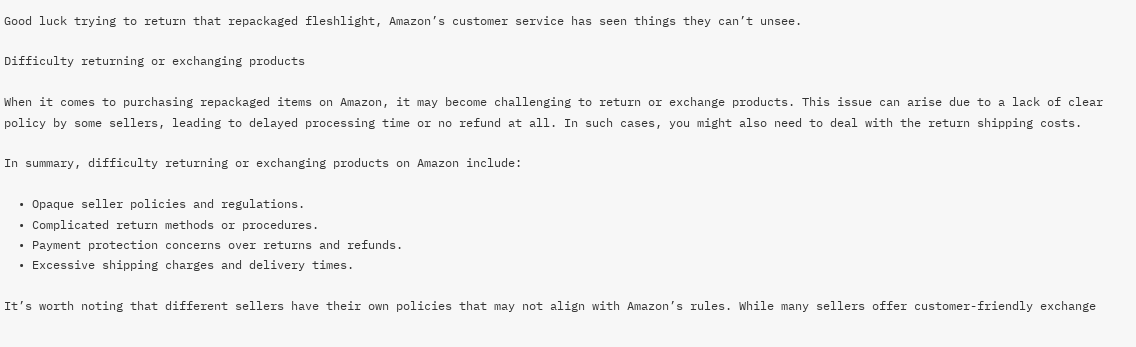Good luck trying to return that repackaged fleshlight, Amazon’s customer service has seen things they can’t unsee.

Difficulty returning or exchanging products

When it comes to purchasing repackaged items on Amazon, it may become challenging to return or exchange products. This issue can arise due to a lack of clear policy by some sellers, leading to delayed processing time or no refund at all. In such cases, you might also need to deal with the return shipping costs.

In summary, difficulty returning or exchanging products on Amazon include:

  • Opaque seller policies and regulations.
  • Complicated return methods or procedures.
  • Payment protection concerns over returns and refunds.
  • Excessive shipping charges and delivery times.

It’s worth noting that different sellers have their own policies that may not align with Amazon’s rules. While many sellers offer customer-friendly exchange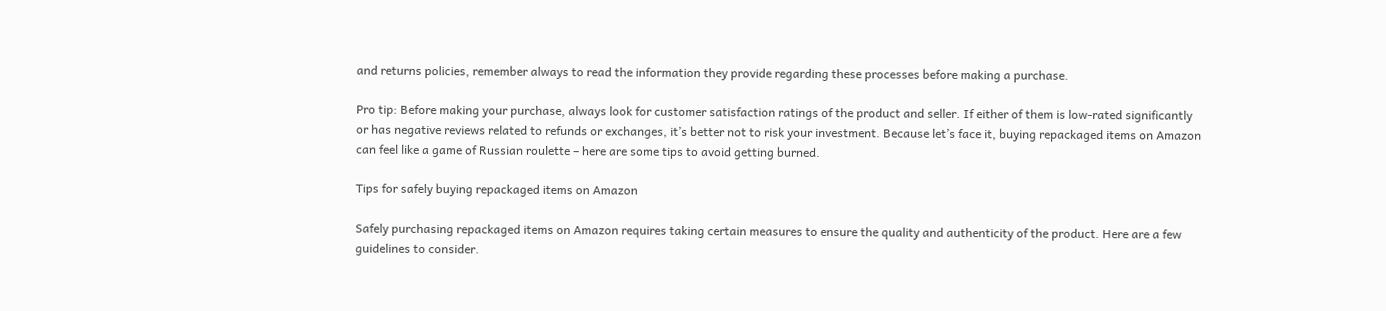and returns policies, remember always to read the information they provide regarding these processes before making a purchase.

Pro tip: Before making your purchase, always look for customer satisfaction ratings of the product and seller. If either of them is low-rated significantly or has negative reviews related to refunds or exchanges, it’s better not to risk your investment. Because let’s face it, buying repackaged items on Amazon can feel like a game of Russian roulette – here are some tips to avoid getting burned.

Tips for safely buying repackaged items on Amazon

Safely purchasing repackaged items on Amazon requires taking certain measures to ensure the quality and authenticity of the product. Here are a few guidelines to consider.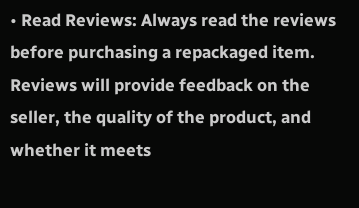• Read Reviews: Always read the reviews before purchasing a repackaged item. Reviews will provide feedback on the seller, the quality of the product, and whether it meets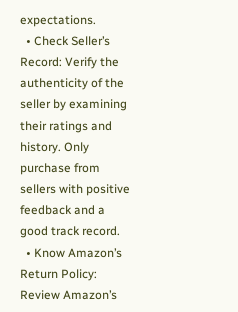expectations.
  • Check Seller’s Record: Verify the authenticity of the seller by examining their ratings and history. Only purchase from sellers with positive feedback and a good track record.
  • Know Amazon’s Return Policy: Review Amazon’s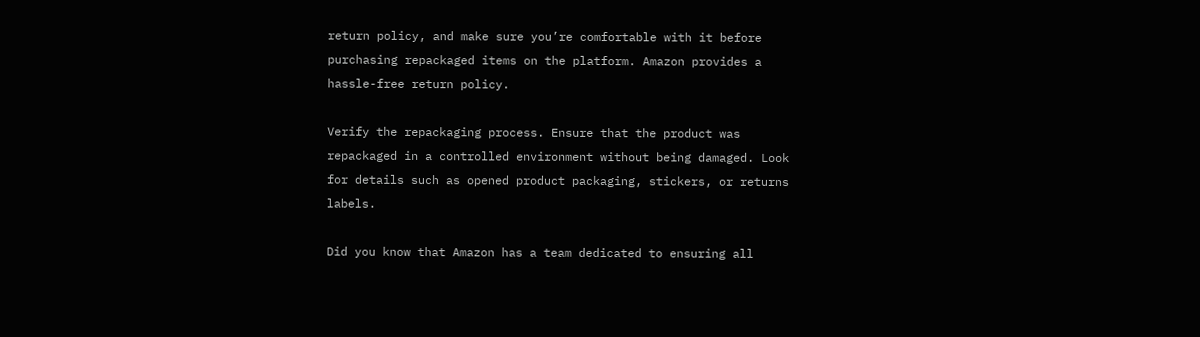return policy, and make sure you’re comfortable with it before purchasing repackaged items on the platform. Amazon provides a hassle-free return policy.

Verify the repackaging process. Ensure that the product was repackaged in a controlled environment without being damaged. Look for details such as opened product packaging, stickers, or returns labels.

Did you know that Amazon has a team dedicated to ensuring all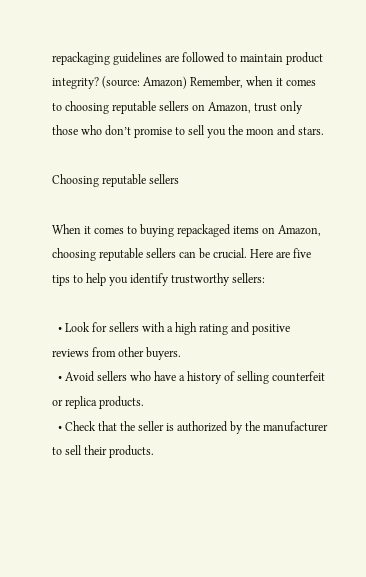repackaging guidelines are followed to maintain product integrity? (source: Amazon) Remember, when it comes to choosing reputable sellers on Amazon, trust only those who don’t promise to sell you the moon and stars.

Choosing reputable sellers

When it comes to buying repackaged items on Amazon, choosing reputable sellers can be crucial. Here are five tips to help you identify trustworthy sellers:

  • Look for sellers with a high rating and positive reviews from other buyers.
  • Avoid sellers who have a history of selling counterfeit or replica products.
  • Check that the seller is authorized by the manufacturer to sell their products.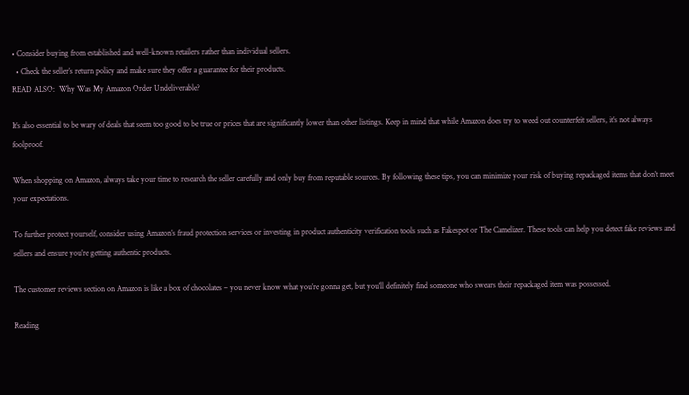• Consider buying from established and well-known retailers rather than individual sellers.
  • Check the seller’s return policy and make sure they offer a guarantee for their products.
READ ALSO:  Why Was My Amazon Order Undeliverable?

It’s also essential to be wary of deals that seem too good to be true or prices that are significantly lower than other listings. Keep in mind that while Amazon does try to weed out counterfeit sellers, it’s not always foolproof.

When shopping on Amazon, always take your time to research the seller carefully and only buy from reputable sources. By following these tips, you can minimize your risk of buying repackaged items that don’t meet your expectations.

To further protect yourself, consider using Amazon’s fraud protection services or investing in product authenticity verification tools such as Fakespot or The Camelizer. These tools can help you detect fake reviews and sellers and ensure you’re getting authentic products.

The customer reviews section on Amazon is like a box of chocolates – you never know what you’re gonna get, but you’ll definitely find someone who swears their repackaged item was possessed.

Reading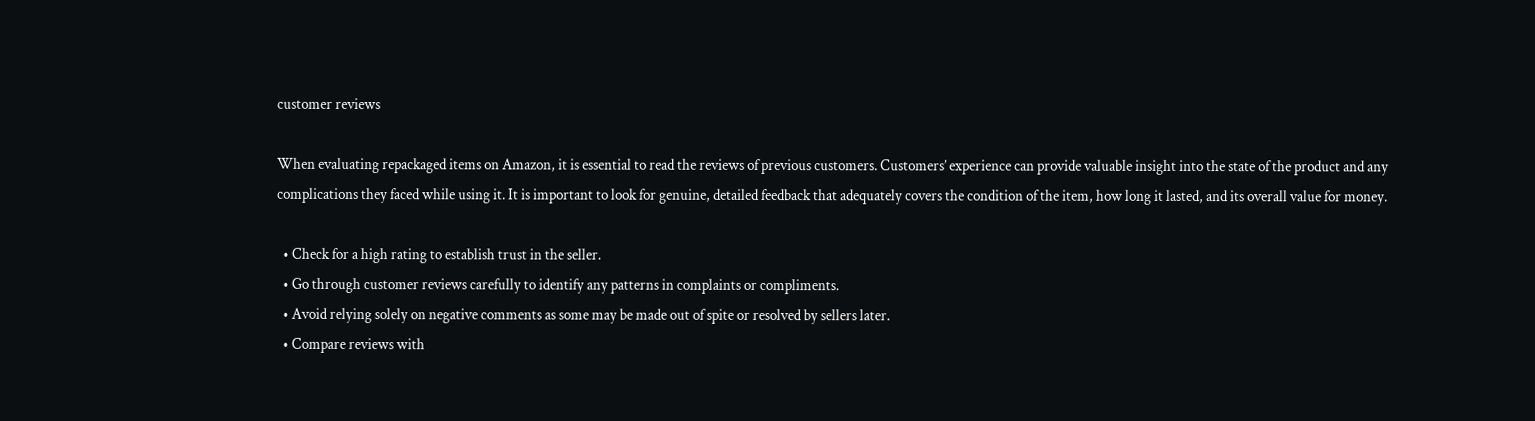customer reviews

When evaluating repackaged items on Amazon, it is essential to read the reviews of previous customers. Customers’ experience can provide valuable insight into the state of the product and any complications they faced while using it. It is important to look for genuine, detailed feedback that adequately covers the condition of the item, how long it lasted, and its overall value for money.

  • Check for a high rating to establish trust in the seller.
  • Go through customer reviews carefully to identify any patterns in complaints or compliments.
  • Avoid relying solely on negative comments as some may be made out of spite or resolved by sellers later.
  • Compare reviews with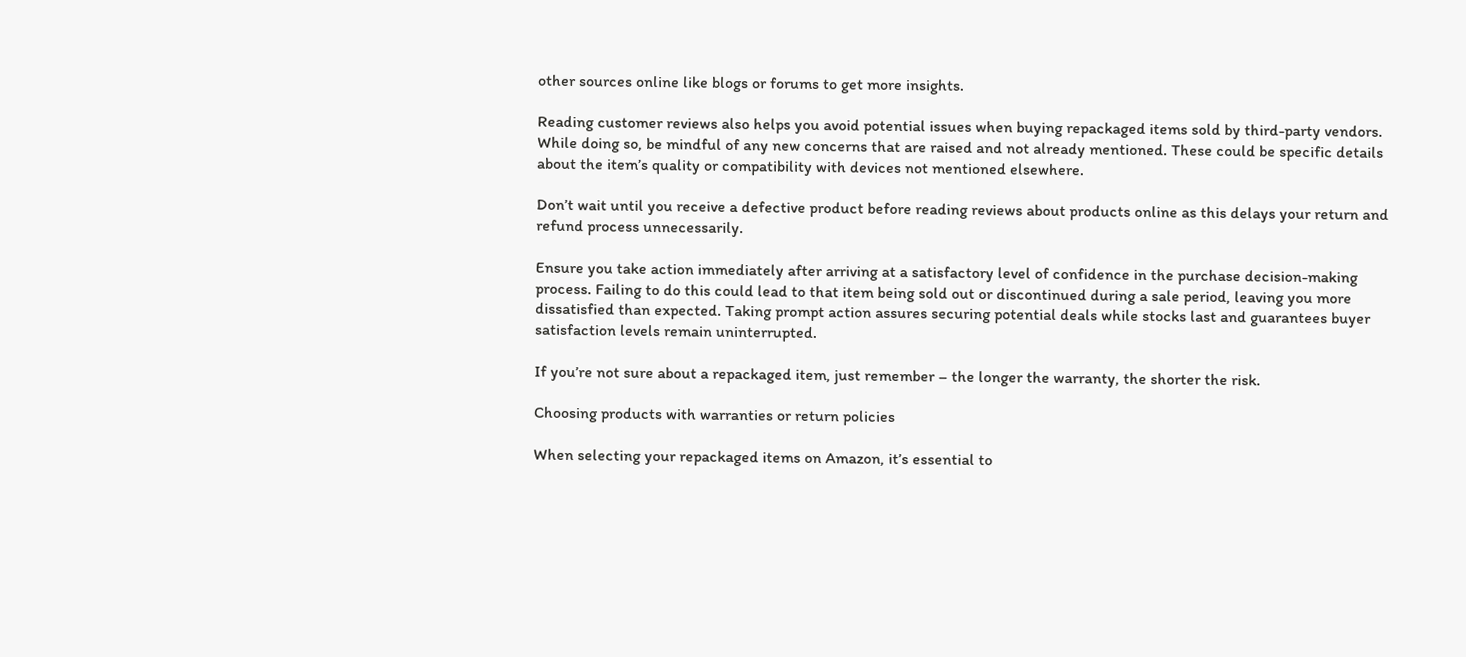other sources online like blogs or forums to get more insights.

Reading customer reviews also helps you avoid potential issues when buying repackaged items sold by third-party vendors. While doing so, be mindful of any new concerns that are raised and not already mentioned. These could be specific details about the item’s quality or compatibility with devices not mentioned elsewhere.

Don’t wait until you receive a defective product before reading reviews about products online as this delays your return and refund process unnecessarily.

Ensure you take action immediately after arriving at a satisfactory level of confidence in the purchase decision-making process. Failing to do this could lead to that item being sold out or discontinued during a sale period, leaving you more dissatisfied than expected. Taking prompt action assures securing potential deals while stocks last and guarantees buyer satisfaction levels remain uninterrupted.

If you’re not sure about a repackaged item, just remember – the longer the warranty, the shorter the risk.

Choosing products with warranties or return policies

When selecting your repackaged items on Amazon, it’s essential to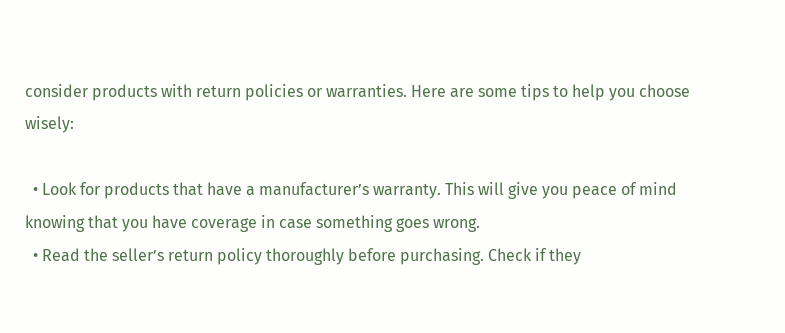consider products with return policies or warranties. Here are some tips to help you choose wisely:

  • Look for products that have a manufacturer’s warranty. This will give you peace of mind knowing that you have coverage in case something goes wrong.
  • Read the seller’s return policy thoroughly before purchasing. Check if they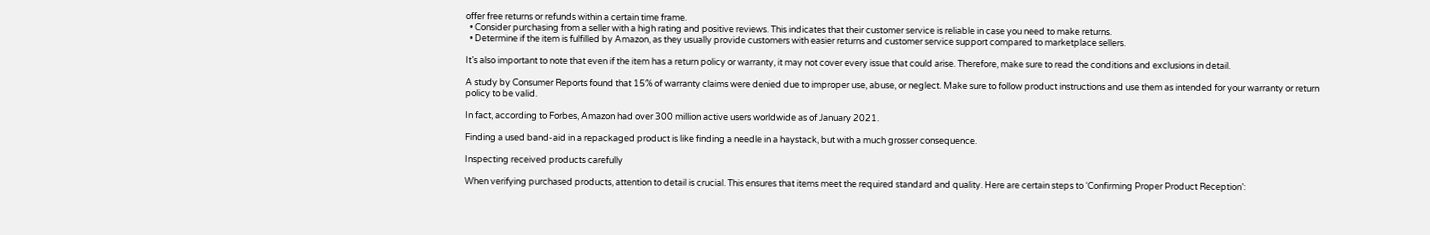offer free returns or refunds within a certain time frame.
  • Consider purchasing from a seller with a high rating and positive reviews. This indicates that their customer service is reliable in case you need to make returns.
  • Determine if the item is fulfilled by Amazon, as they usually provide customers with easier returns and customer service support compared to marketplace sellers.

It’s also important to note that even if the item has a return policy or warranty, it may not cover every issue that could arise. Therefore, make sure to read the conditions and exclusions in detail.

A study by Consumer Reports found that 15% of warranty claims were denied due to improper use, abuse, or neglect. Make sure to follow product instructions and use them as intended for your warranty or return policy to be valid.

In fact, according to Forbes, Amazon had over 300 million active users worldwide as of January 2021.

Finding a used band-aid in a repackaged product is like finding a needle in a haystack, but with a much grosser consequence.

Inspecting received products carefully

When verifying purchased products, attention to detail is crucial. This ensures that items meet the required standard and quality. Here are certain steps to ‘Confirming Proper Product Reception’: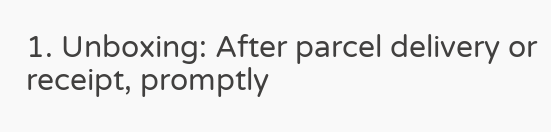1. Unboxing: After parcel delivery or receipt, promptly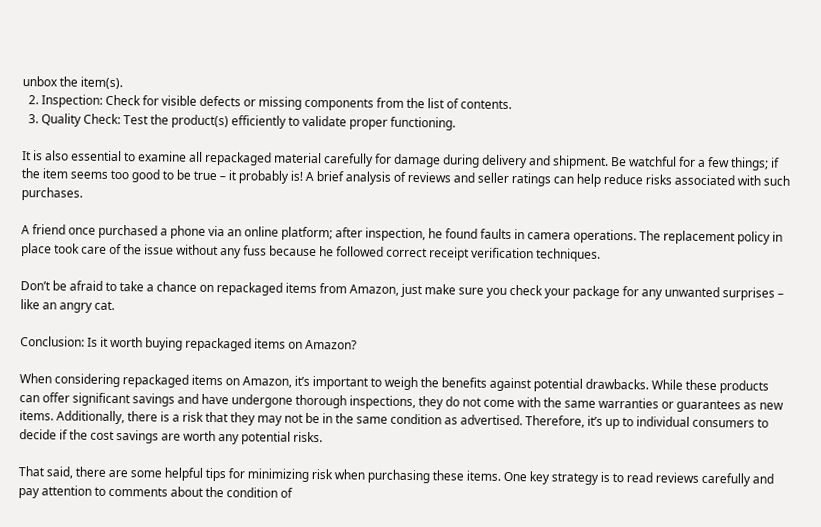unbox the item(s).
  2. Inspection: Check for visible defects or missing components from the list of contents.
  3. Quality Check: Test the product(s) efficiently to validate proper functioning.

It is also essential to examine all repackaged material carefully for damage during delivery and shipment. Be watchful for a few things; if the item seems too good to be true – it probably is! A brief analysis of reviews and seller ratings can help reduce risks associated with such purchases.

A friend once purchased a phone via an online platform; after inspection, he found faults in camera operations. The replacement policy in place took care of the issue without any fuss because he followed correct receipt verification techniques.

Don’t be afraid to take a chance on repackaged items from Amazon, just make sure you check your package for any unwanted surprises – like an angry cat.

Conclusion: Is it worth buying repackaged items on Amazon?

When considering repackaged items on Amazon, it’s important to weigh the benefits against potential drawbacks. While these products can offer significant savings and have undergone thorough inspections, they do not come with the same warranties or guarantees as new items. Additionally, there is a risk that they may not be in the same condition as advertised. Therefore, it’s up to individual consumers to decide if the cost savings are worth any potential risks.

That said, there are some helpful tips for minimizing risk when purchasing these items. One key strategy is to read reviews carefully and pay attention to comments about the condition of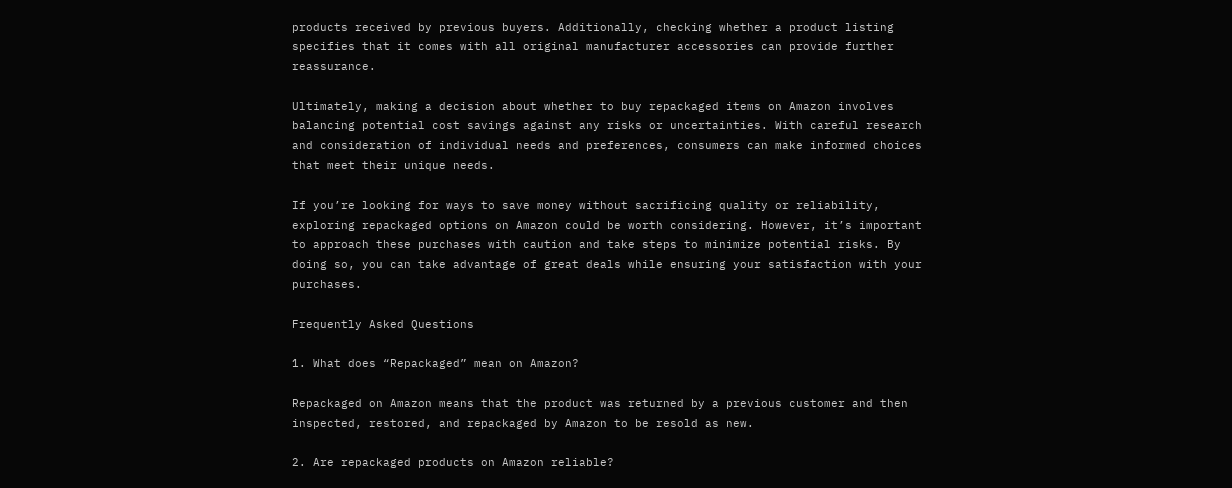products received by previous buyers. Additionally, checking whether a product listing specifies that it comes with all original manufacturer accessories can provide further reassurance.

Ultimately, making a decision about whether to buy repackaged items on Amazon involves balancing potential cost savings against any risks or uncertainties. With careful research and consideration of individual needs and preferences, consumers can make informed choices that meet their unique needs.

If you’re looking for ways to save money without sacrificing quality or reliability, exploring repackaged options on Amazon could be worth considering. However, it’s important to approach these purchases with caution and take steps to minimize potential risks. By doing so, you can take advantage of great deals while ensuring your satisfaction with your purchases.

Frequently Asked Questions

1. What does “Repackaged” mean on Amazon?

Repackaged on Amazon means that the product was returned by a previous customer and then inspected, restored, and repackaged by Amazon to be resold as new.

2. Are repackaged products on Amazon reliable?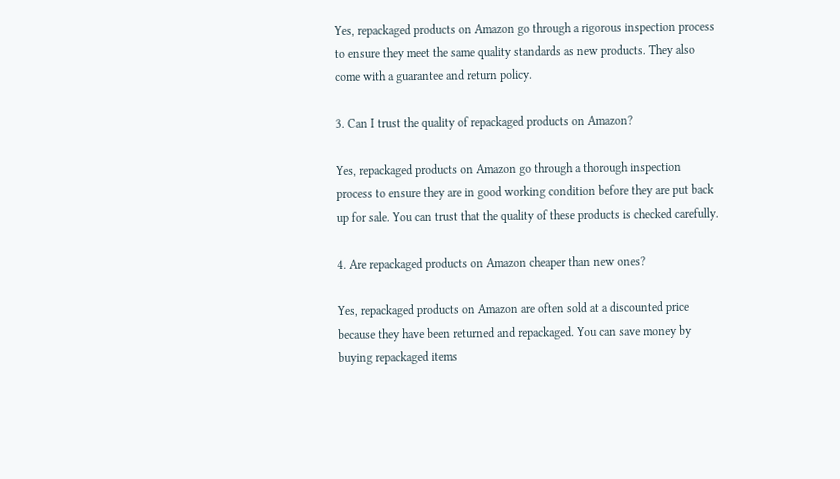Yes, repackaged products on Amazon go through a rigorous inspection process to ensure they meet the same quality standards as new products. They also come with a guarantee and return policy.

3. Can I trust the quality of repackaged products on Amazon?

Yes, repackaged products on Amazon go through a thorough inspection process to ensure they are in good working condition before they are put back up for sale. You can trust that the quality of these products is checked carefully.

4. Are repackaged products on Amazon cheaper than new ones?

Yes, repackaged products on Amazon are often sold at a discounted price because they have been returned and repackaged. You can save money by buying repackaged items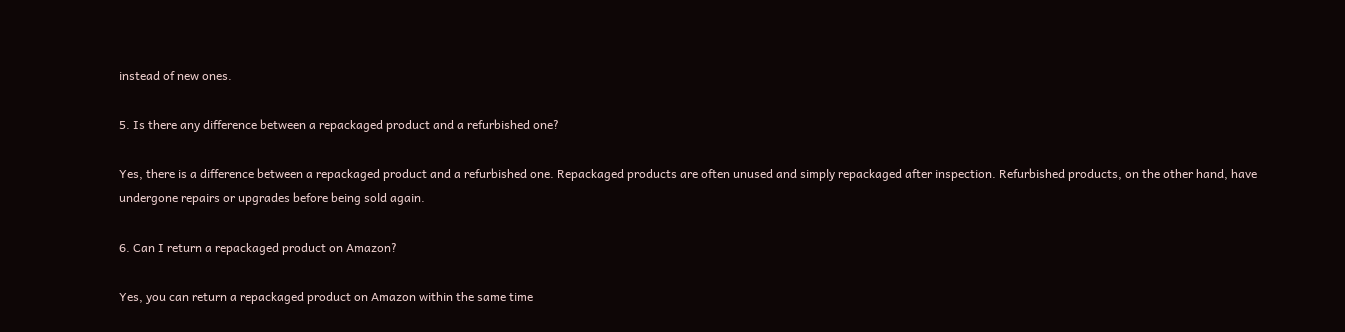instead of new ones.

5. Is there any difference between a repackaged product and a refurbished one?

Yes, there is a difference between a repackaged product and a refurbished one. Repackaged products are often unused and simply repackaged after inspection. Refurbished products, on the other hand, have undergone repairs or upgrades before being sold again.

6. Can I return a repackaged product on Amazon?

Yes, you can return a repackaged product on Amazon within the same time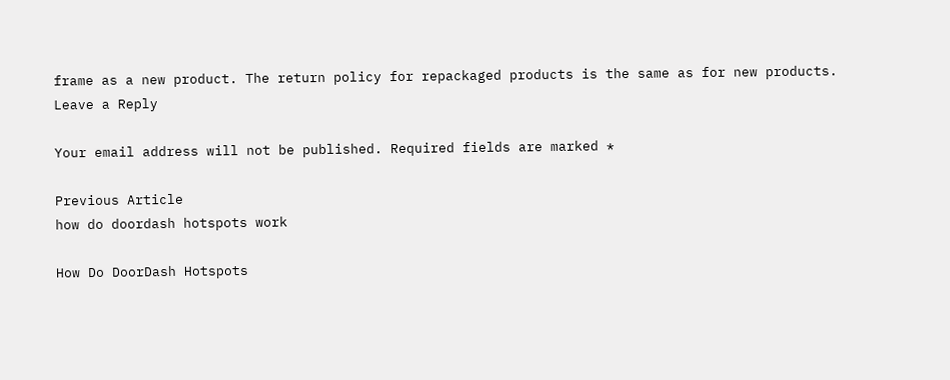frame as a new product. The return policy for repackaged products is the same as for new products.
Leave a Reply

Your email address will not be published. Required fields are marked *

Previous Article
how do doordash hotspots work

How Do DoorDash Hotspots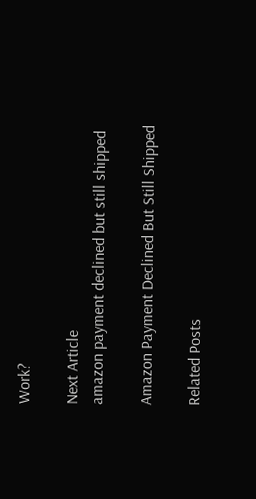Work?

Next Article
amazon payment declined but still shipped

Amazon Payment Declined But Still Shipped

Related Posts